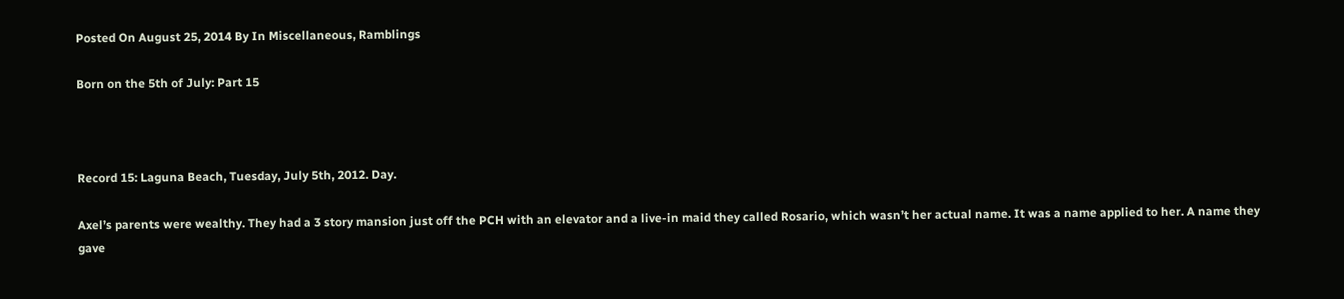Posted On August 25, 2014 By In Miscellaneous, Ramblings

Born on the 5th of July: Part 15



Record 15: Laguna Beach, Tuesday, July 5th, 2012. Day.

Axel’s parents were wealthy. They had a 3 story mansion just off the PCH with an elevator and a live-in maid they called Rosario, which wasn’t her actual name. It was a name applied to her. A name they gave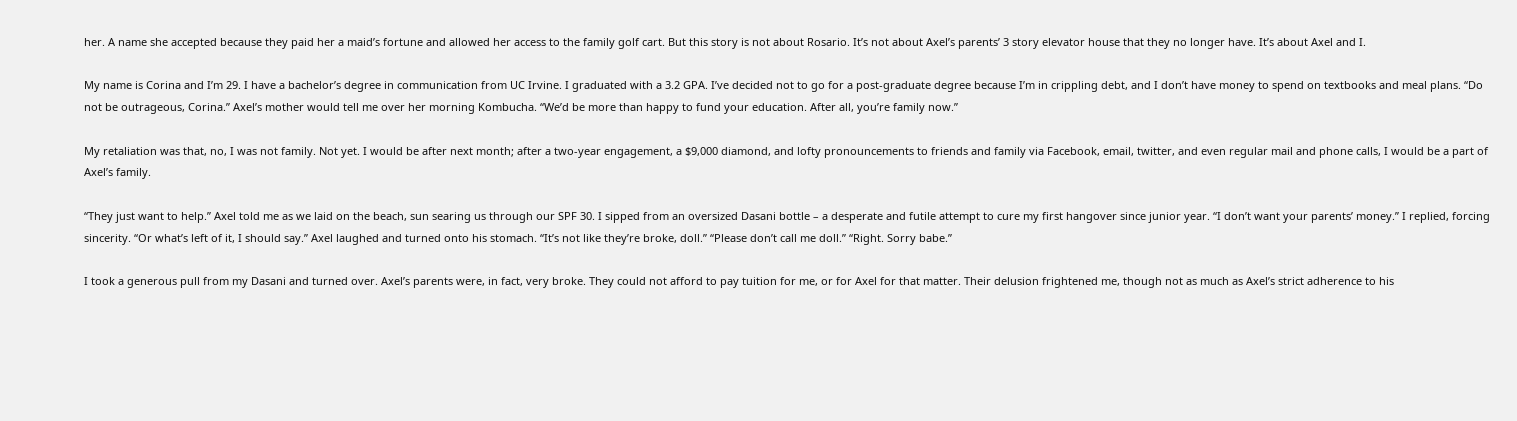her. A name she accepted because they paid her a maid’s fortune and allowed her access to the family golf cart. But this story is not about Rosario. It’s not about Axel’s parents’ 3 story elevator house that they no longer have. It’s about Axel and I.

My name is Corina and I’m 29. I have a bachelor’s degree in communication from UC Irvine. I graduated with a 3.2 GPA. I’ve decided not to go for a post-graduate degree because I’m in crippling debt, and I don’t have money to spend on textbooks and meal plans. “Do not be outrageous, Corina.” Axel’s mother would tell me over her morning Kombucha. “We’d be more than happy to fund your education. After all, you’re family now.”

My retaliation was that, no, I was not family. Not yet. I would be after next month; after a two-year engagement, a $9,000 diamond, and lofty pronouncements to friends and family via Facebook, email, twitter, and even regular mail and phone calls, I would be a part of Axel’s family.

“They just want to help.” Axel told me as we laid on the beach, sun searing us through our SPF 30. I sipped from an oversized Dasani bottle – a desperate and futile attempt to cure my first hangover since junior year. “I don’t want your parents’ money.” I replied, forcing sincerity. “Or what’s left of it, I should say.” Axel laughed and turned onto his stomach. “It’s not like they’re broke, doll.” “Please don’t call me doll.” “Right. Sorry babe.”

I took a generous pull from my Dasani and turned over. Axel’s parents were, in fact, very broke. They could not afford to pay tuition for me, or for Axel for that matter. Their delusion frightened me, though not as much as Axel’s strict adherence to his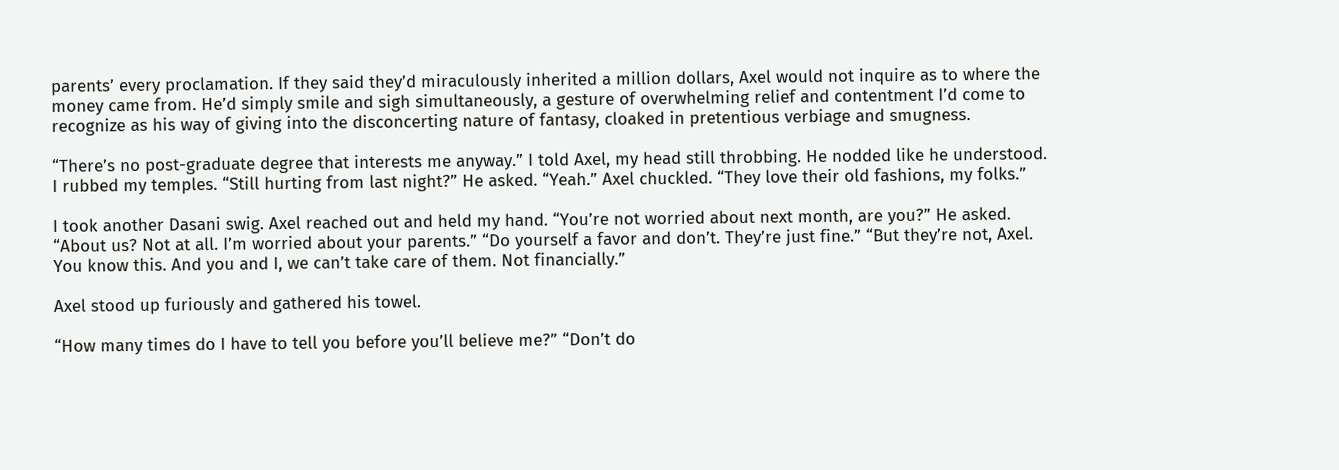parents’ every proclamation. If they said they’d miraculously inherited a million dollars, Axel would not inquire as to where the money came from. He’d simply smile and sigh simultaneously, a gesture of overwhelming relief and contentment I’d come to recognize as his way of giving into the disconcerting nature of fantasy, cloaked in pretentious verbiage and smugness.

“There’s no post-graduate degree that interests me anyway.” I told Axel, my head still throbbing. He nodded like he understood. I rubbed my temples. “Still hurting from last night?” He asked. “Yeah.” Axel chuckled. “They love their old fashions, my folks.”

I took another Dasani swig. Axel reached out and held my hand. “You’re not worried about next month, are you?” He asked. “About us? Not at all. I’m worried about your parents.” “Do yourself a favor and don’t. They’re just fine.” “But they’re not, Axel. You know this. And you and I, we can’t take care of them. Not financially.”

Axel stood up furiously and gathered his towel.

“How many times do I have to tell you before you’ll believe me?” “Don’t do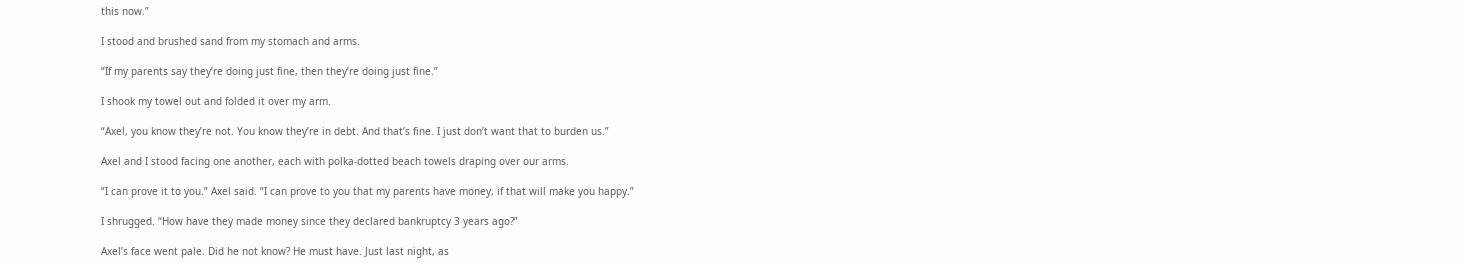this now.”

I stood and brushed sand from my stomach and arms.

“If my parents say they’re doing just fine, then they’re doing just fine.”

I shook my towel out and folded it over my arm.

“Axel, you know they’re not. You know they’re in debt. And that’s fine. I just don’t want that to burden us.”

Axel and I stood facing one another, each with polka-dotted beach towels draping over our arms.

“I can prove it to you.” Axel said. “I can prove to you that my parents have money, if that will make you happy.”

I shrugged. “How have they made money since they declared bankruptcy 3 years ago?”

Axel’s face went pale. Did he not know? He must have. Just last night, as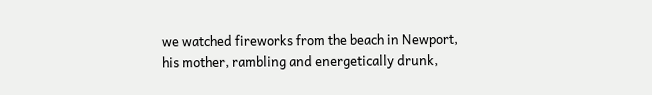we watched fireworks from the beach in Newport, his mother, rambling and energetically drunk,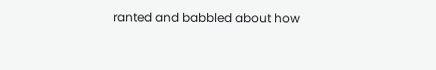ranted and babbled about how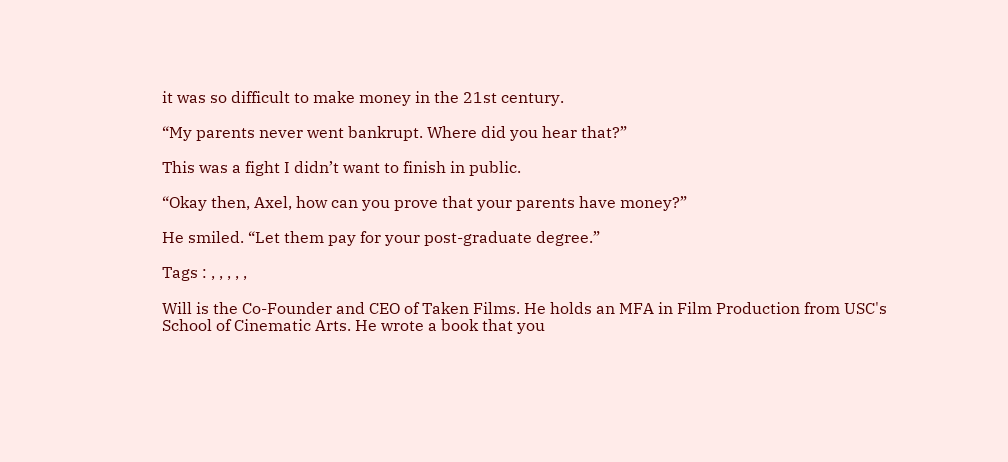it was so difficult to make money in the 21st century.

“My parents never went bankrupt. Where did you hear that?”

This was a fight I didn’t want to finish in public.

“Okay then, Axel, how can you prove that your parents have money?”

He smiled. “Let them pay for your post-graduate degree.”

Tags : , , , , ,

Will is the Co-Founder and CEO of Taken Films. He holds an MFA in Film Production from USC's School of Cinematic Arts. He wrote a book that you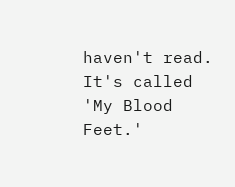haven't read. It's called 'My Blood Feet.'